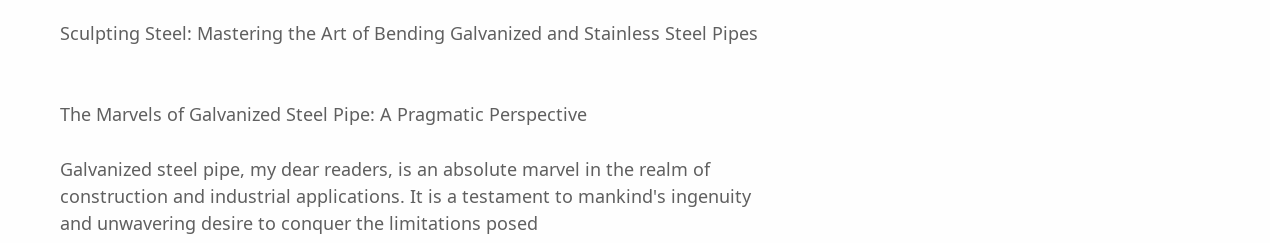Sculpting Steel: Mastering the Art of Bending Galvanized and Stainless Steel Pipes


The Marvels of Galvanized Steel Pipe: A Pragmatic Perspective

Galvanized steel pipe, my dear readers, is an absolute marvel in the realm of construction and industrial applications. It is a testament to mankind's ingenuity and unwavering desire to conquer the limitations posed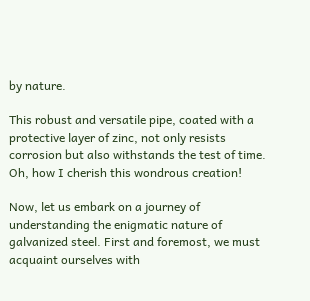by nature.

This robust and versatile pipe, coated with a protective layer of zinc, not only resists corrosion but also withstands the test of time. Oh, how I cherish this wondrous creation!

Now, let us embark on a journey of understanding the enigmatic nature of galvanized steel. First and foremost, we must acquaint ourselves with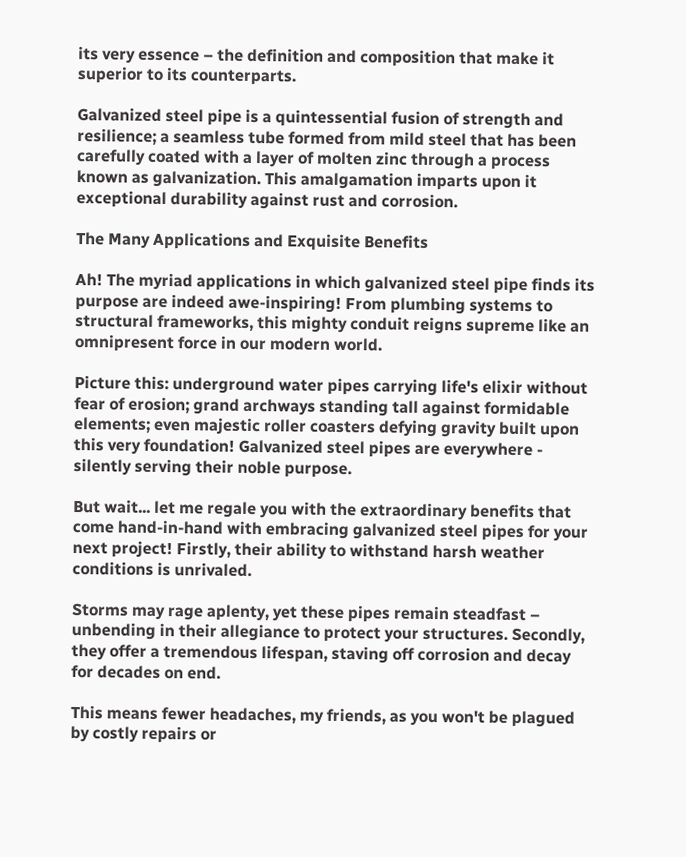its very essence – the definition and composition that make it superior to its counterparts.

Galvanized steel pipe is a quintessential fusion of strength and resilience; a seamless tube formed from mild steel that has been carefully coated with a layer of molten zinc through a process known as galvanization. This amalgamation imparts upon it exceptional durability against rust and corrosion.

The Many Applications and Exquisite Benefits

Ah! The myriad applications in which galvanized steel pipe finds its purpose are indeed awe-inspiring! From plumbing systems to structural frameworks, this mighty conduit reigns supreme like an omnipresent force in our modern world.

Picture this: underground water pipes carrying life's elixir without fear of erosion; grand archways standing tall against formidable elements; even majestic roller coasters defying gravity built upon this very foundation! Galvanized steel pipes are everywhere - silently serving their noble purpose.

But wait... let me regale you with the extraordinary benefits that come hand-in-hand with embracing galvanized steel pipes for your next project! Firstly, their ability to withstand harsh weather conditions is unrivaled.

Storms may rage aplenty, yet these pipes remain steadfast – unbending in their allegiance to protect your structures. Secondly, they offer a tremendous lifespan, staving off corrosion and decay for decades on end.

This means fewer headaches, my friends, as you won't be plagued by costly repairs or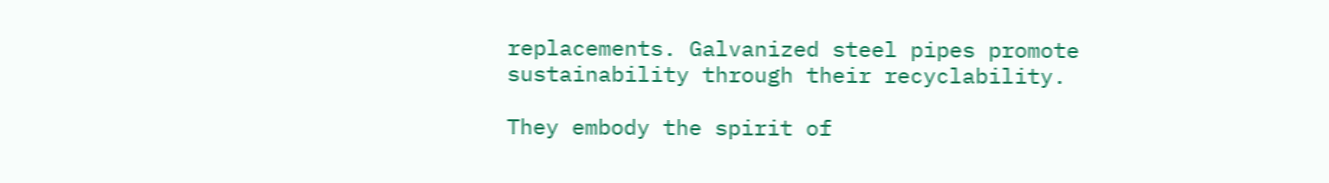replacements. Galvanized steel pipes promote sustainability through their recyclability.

They embody the spirit of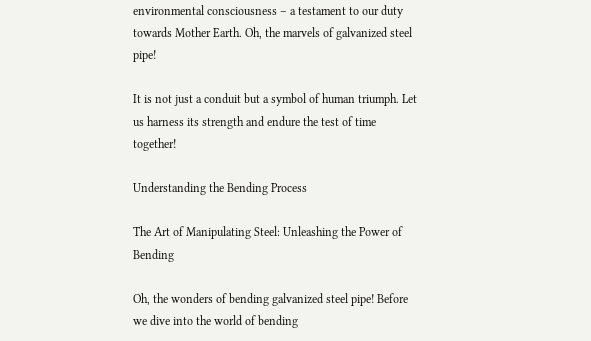environmental consciousness – a testament to our duty towards Mother Earth. Oh, the marvels of galvanized steel pipe!

It is not just a conduit but a symbol of human triumph. Let us harness its strength and endure the test of time together!

Understanding the Bending Process

The Art of Manipulating Steel: Unleashing the Power of Bending

Oh, the wonders of bending galvanized steel pipe! Before we dive into the world of bending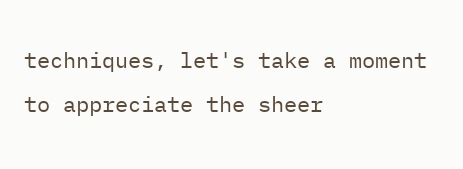techniques, let's take a moment to appreciate the sheer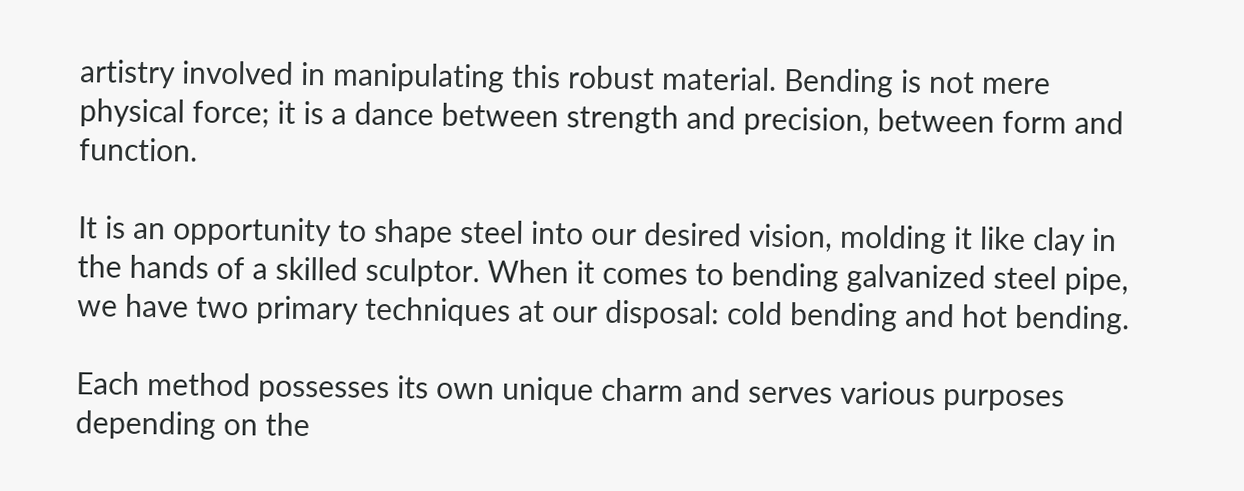artistry involved in manipulating this robust material. Bending is not mere physical force; it is a dance between strength and precision, between form and function.

It is an opportunity to shape steel into our desired vision, molding it like clay in the hands of a skilled sculptor. When it comes to bending galvanized steel pipe, we have two primary techniques at our disposal: cold bending and hot bending.

Each method possesses its own unique charm and serves various purposes depending on the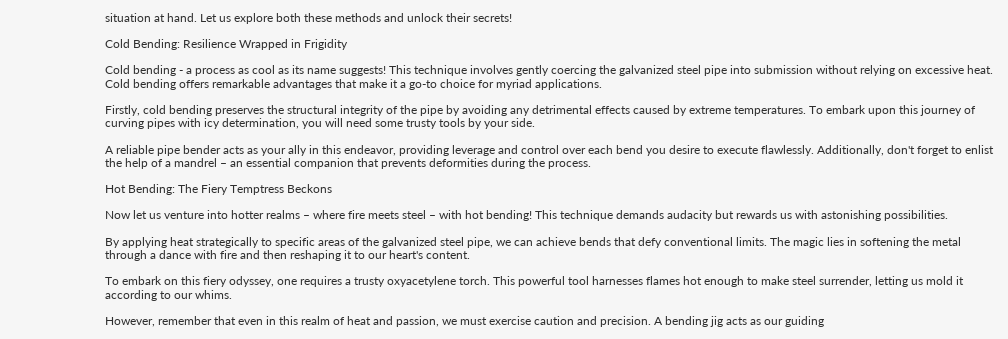situation at hand. Let us explore both these methods and unlock their secrets!

Cold Bending: Resilience Wrapped in Frigidity

Cold bending - a process as cool as its name suggests! This technique involves gently coercing the galvanized steel pipe into submission without relying on excessive heat. Cold bending offers remarkable advantages that make it a go-to choice for myriad applications.

Firstly, cold bending preserves the structural integrity of the pipe by avoiding any detrimental effects caused by extreme temperatures. To embark upon this journey of curving pipes with icy determination, you will need some trusty tools by your side.

A reliable pipe bender acts as your ally in this endeavor, providing leverage and control over each bend you desire to execute flawlessly. Additionally, don't forget to enlist the help of a mandrel – an essential companion that prevents deformities during the process.

Hot Bending: The Fiery Temptress Beckons

Now let us venture into hotter realms – where fire meets steel – with hot bending! This technique demands audacity but rewards us with astonishing possibilities.

By applying heat strategically to specific areas of the galvanized steel pipe, we can achieve bends that defy conventional limits. The magic lies in softening the metal through a dance with fire and then reshaping it to our heart's content.

To embark on this fiery odyssey, one requires a trusty oxyacetylene torch. This powerful tool harnesses flames hot enough to make steel surrender, letting us mold it according to our whims.

However, remember that even in this realm of heat and passion, we must exercise caution and precision. A bending jig acts as our guiding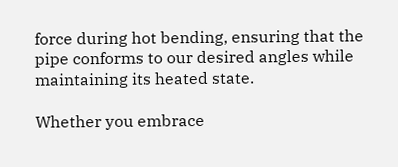force during hot bending, ensuring that the pipe conforms to our desired angles while maintaining its heated state.

Whether you embrace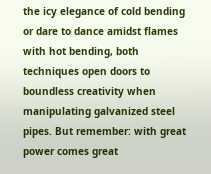the icy elegance of cold bending or dare to dance amidst flames with hot bending, both techniques open doors to boundless creativity when manipulating galvanized steel pipes. But remember: with great power comes great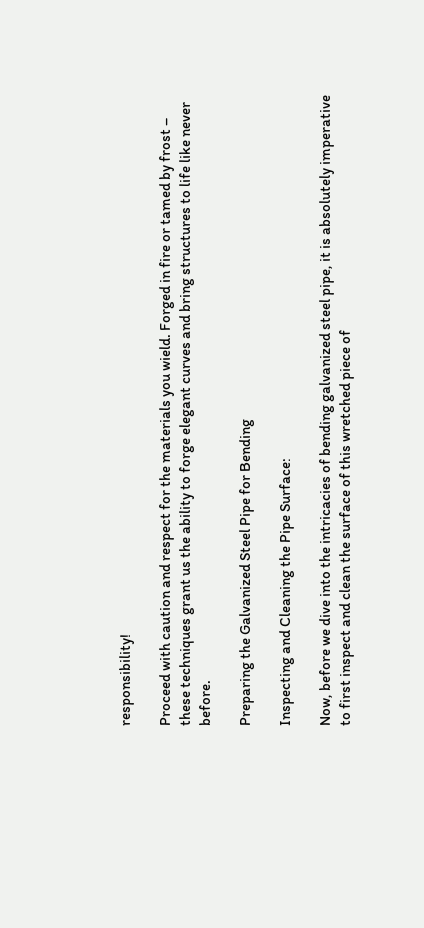responsibility!

Proceed with caution and respect for the materials you wield. Forged in fire or tamed by frost – these techniques grant us the ability to forge elegant curves and bring structures to life like never before.

Preparing the Galvanized Steel Pipe for Bending

Inspecting and Cleaning the Pipe Surface:

Now, before we dive into the intricacies of bending galvanized steel pipe, it is absolutely imperative to first inspect and clean the surface of this wretched piece of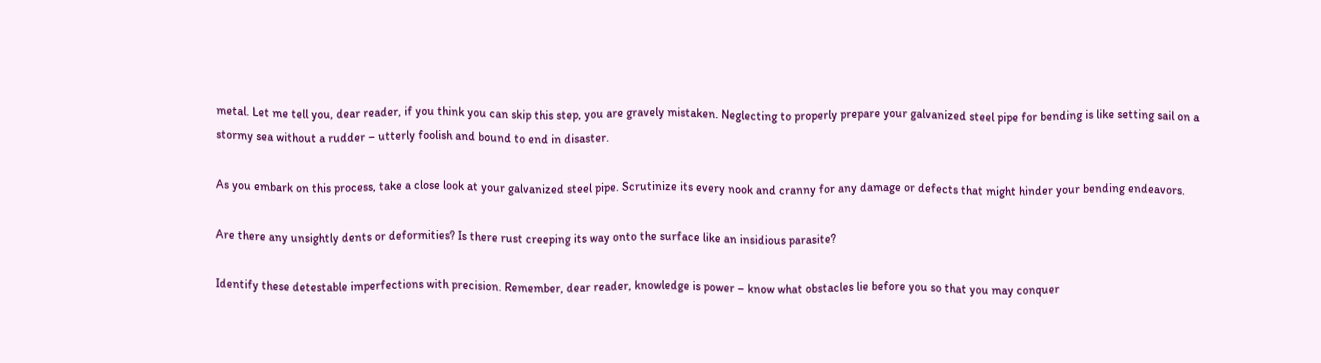metal. Let me tell you, dear reader, if you think you can skip this step, you are gravely mistaken. Neglecting to properly prepare your galvanized steel pipe for bending is like setting sail on a stormy sea without a rudder – utterly foolish and bound to end in disaster.

As you embark on this process, take a close look at your galvanized steel pipe. Scrutinize its every nook and cranny for any damage or defects that might hinder your bending endeavors.

Are there any unsightly dents or deformities? Is there rust creeping its way onto the surface like an insidious parasite?

Identify these detestable imperfections with precision. Remember, dear reader, knowledge is power – know what obstacles lie before you so that you may conquer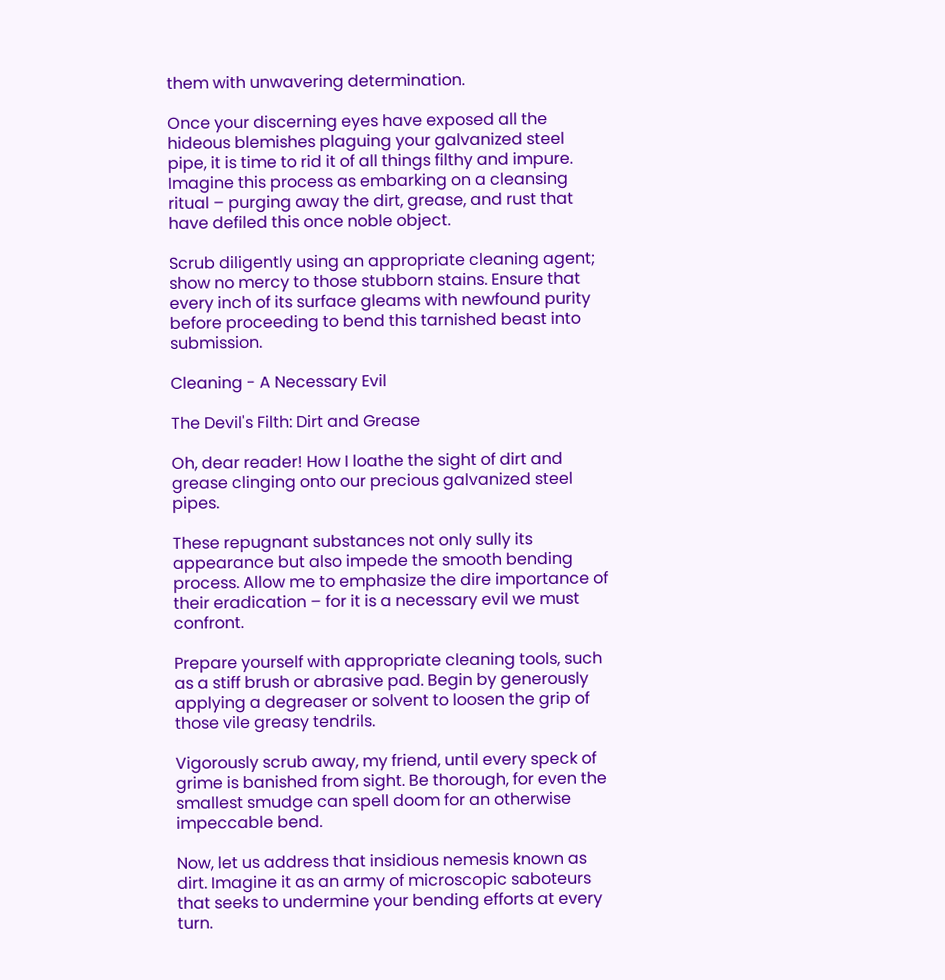them with unwavering determination.

Once your discerning eyes have exposed all the hideous blemishes plaguing your galvanized steel pipe, it is time to rid it of all things filthy and impure. Imagine this process as embarking on a cleansing ritual – purging away the dirt, grease, and rust that have defiled this once noble object.

Scrub diligently using an appropriate cleaning agent; show no mercy to those stubborn stains. Ensure that every inch of its surface gleams with newfound purity before proceeding to bend this tarnished beast into submission.

Cleaning - A Necessary Evil

The Devil's Filth: Dirt and Grease

Oh, dear reader! How I loathe the sight of dirt and grease clinging onto our precious galvanized steel pipes.

These repugnant substances not only sully its appearance but also impede the smooth bending process. Allow me to emphasize the dire importance of their eradication – for it is a necessary evil we must confront.

Prepare yourself with appropriate cleaning tools, such as a stiff brush or abrasive pad. Begin by generously applying a degreaser or solvent to loosen the grip of those vile greasy tendrils.

Vigorously scrub away, my friend, until every speck of grime is banished from sight. Be thorough, for even the smallest smudge can spell doom for an otherwise impeccable bend.

Now, let us address that insidious nemesis known as dirt. Imagine it as an army of microscopic saboteurs that seeks to undermine your bending efforts at every turn.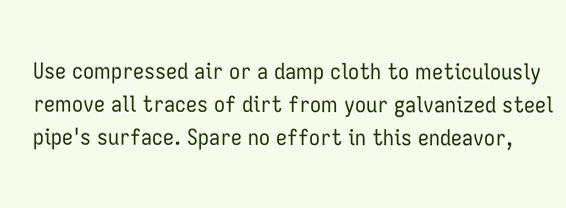Use compressed air or a damp cloth to meticulously remove all traces of dirt from your galvanized steel pipe's surface. Spare no effort in this endeavor,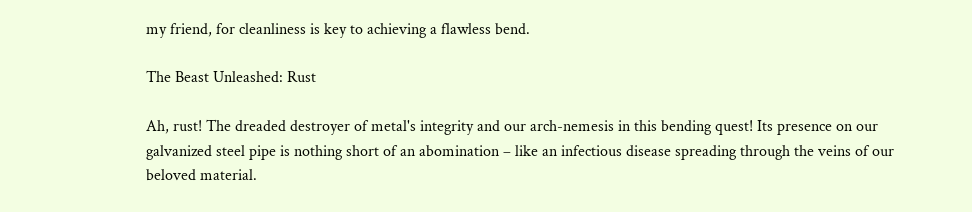my friend, for cleanliness is key to achieving a flawless bend.

The Beast Unleashed: Rust

Ah, rust! The dreaded destroyer of metal's integrity and our arch-nemesis in this bending quest! Its presence on our galvanized steel pipe is nothing short of an abomination – like an infectious disease spreading through the veins of our beloved material.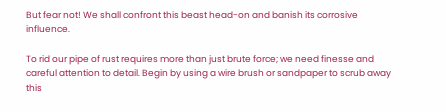But fear not! We shall confront this beast head-on and banish its corrosive influence.

To rid our pipe of rust requires more than just brute force; we need finesse and careful attention to detail. Begin by using a wire brush or sandpaper to scrub away this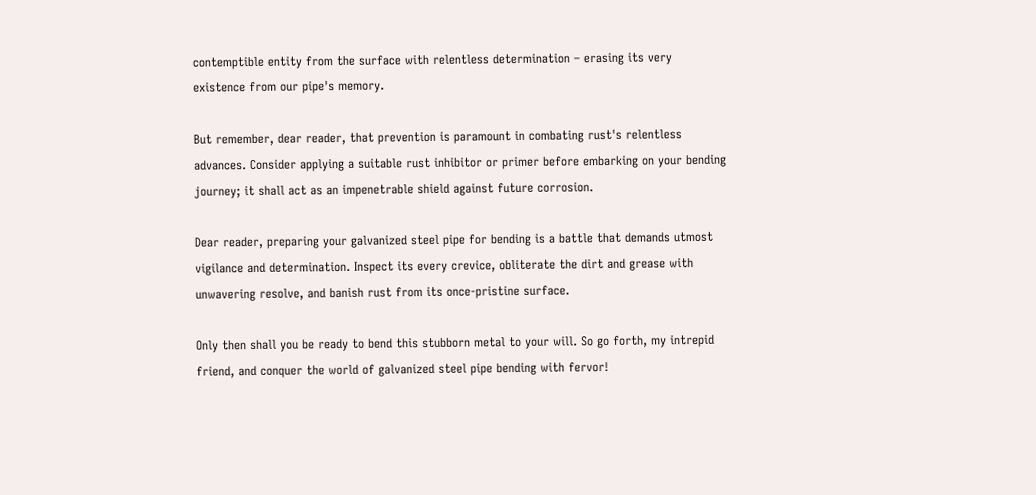contemptible entity from the surface with relentless determination – erasing its very existence from our pipe's memory.

But remember, dear reader, that prevention is paramount in combating rust's relentless advances. Consider applying a suitable rust inhibitor or primer before embarking on your bending journey; it shall act as an impenetrable shield against future corrosion.

Dear reader, preparing your galvanized steel pipe for bending is a battle that demands utmost vigilance and determination. Inspect its every crevice, obliterate the dirt and grease with unwavering resolve, and banish rust from its once-pristine surface.

Only then shall you be ready to bend this stubborn metal to your will. So go forth, my intrepid friend, and conquer the world of galvanized steel pipe bending with fervor!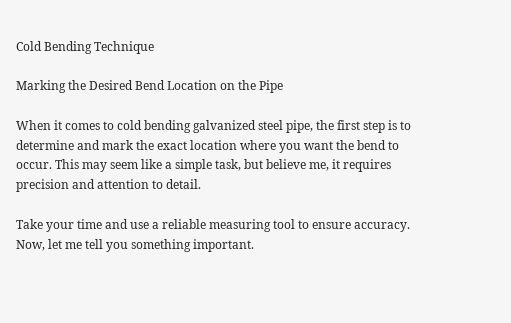Cold Bending Technique

Marking the Desired Bend Location on the Pipe

When it comes to cold bending galvanized steel pipe, the first step is to determine and mark the exact location where you want the bend to occur. This may seem like a simple task, but believe me, it requires precision and attention to detail.

Take your time and use a reliable measuring tool to ensure accuracy. Now, let me tell you something important.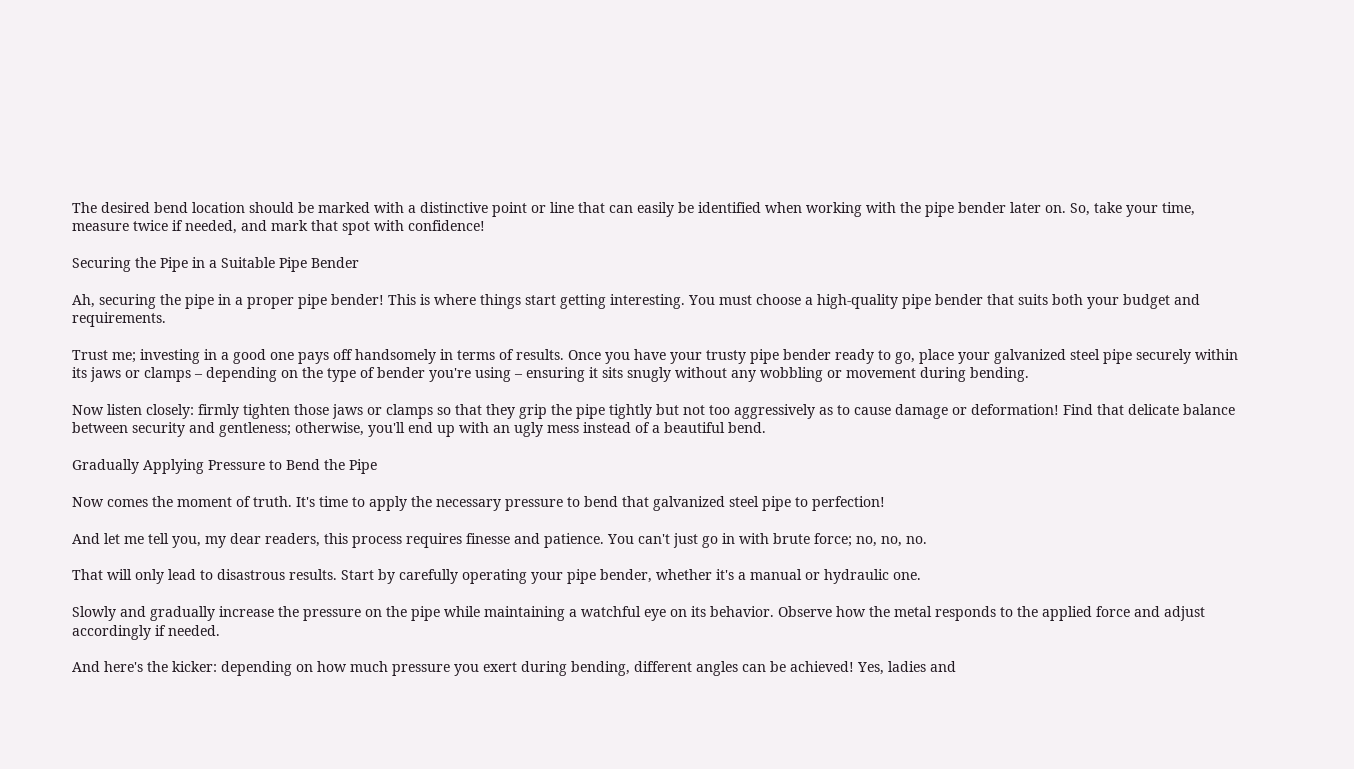The desired bend location should be marked with a distinctive point or line that can easily be identified when working with the pipe bender later on. So, take your time, measure twice if needed, and mark that spot with confidence!

Securing the Pipe in a Suitable Pipe Bender

Ah, securing the pipe in a proper pipe bender! This is where things start getting interesting. You must choose a high-quality pipe bender that suits both your budget and requirements.

Trust me; investing in a good one pays off handsomely in terms of results. Once you have your trusty pipe bender ready to go, place your galvanized steel pipe securely within its jaws or clamps – depending on the type of bender you're using – ensuring it sits snugly without any wobbling or movement during bending.

Now listen closely: firmly tighten those jaws or clamps so that they grip the pipe tightly but not too aggressively as to cause damage or deformation! Find that delicate balance between security and gentleness; otherwise, you'll end up with an ugly mess instead of a beautiful bend.

Gradually Applying Pressure to Bend the Pipe

Now comes the moment of truth. It's time to apply the necessary pressure to bend that galvanized steel pipe to perfection!

And let me tell you, my dear readers, this process requires finesse and patience. You can't just go in with brute force; no, no, no.

That will only lead to disastrous results. Start by carefully operating your pipe bender, whether it's a manual or hydraulic one.

Slowly and gradually increase the pressure on the pipe while maintaining a watchful eye on its behavior. Observe how the metal responds to the applied force and adjust accordingly if needed.

And here's the kicker: depending on how much pressure you exert during bending, different angles can be achieved! Yes, ladies and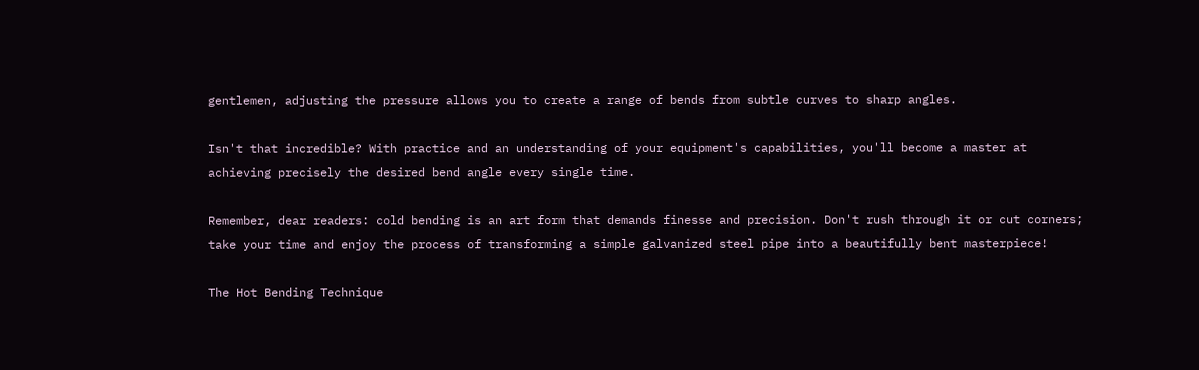gentlemen, adjusting the pressure allows you to create a range of bends from subtle curves to sharp angles.

Isn't that incredible? With practice and an understanding of your equipment's capabilities, you'll become a master at achieving precisely the desired bend angle every single time.

Remember, dear readers: cold bending is an art form that demands finesse and precision. Don't rush through it or cut corners; take your time and enjoy the process of transforming a simple galvanized steel pipe into a beautifully bent masterpiece!

The Hot Bending Technique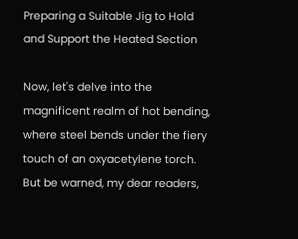Preparing a Suitable Jig to Hold and Support the Heated Section

Now, let's delve into the magnificent realm of hot bending, where steel bends under the fiery touch of an oxyacetylene torch. But be warned, my dear readers,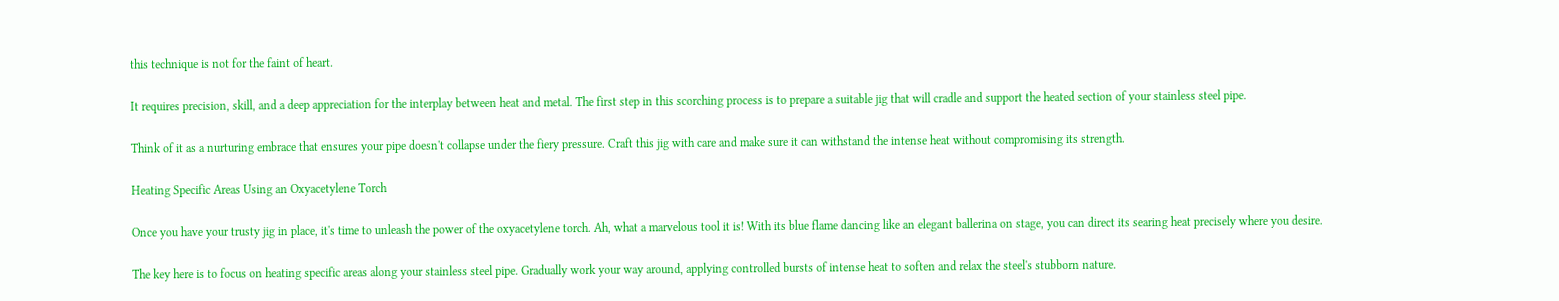this technique is not for the faint of heart.

It requires precision, skill, and a deep appreciation for the interplay between heat and metal. The first step in this scorching process is to prepare a suitable jig that will cradle and support the heated section of your stainless steel pipe.

Think of it as a nurturing embrace that ensures your pipe doesn't collapse under the fiery pressure. Craft this jig with care and make sure it can withstand the intense heat without compromising its strength.

Heating Specific Areas Using an Oxyacetylene Torch

Once you have your trusty jig in place, it's time to unleash the power of the oxyacetylene torch. Ah, what a marvelous tool it is! With its blue flame dancing like an elegant ballerina on stage, you can direct its searing heat precisely where you desire.

The key here is to focus on heating specific areas along your stainless steel pipe. Gradually work your way around, applying controlled bursts of intense heat to soften and relax the steel's stubborn nature.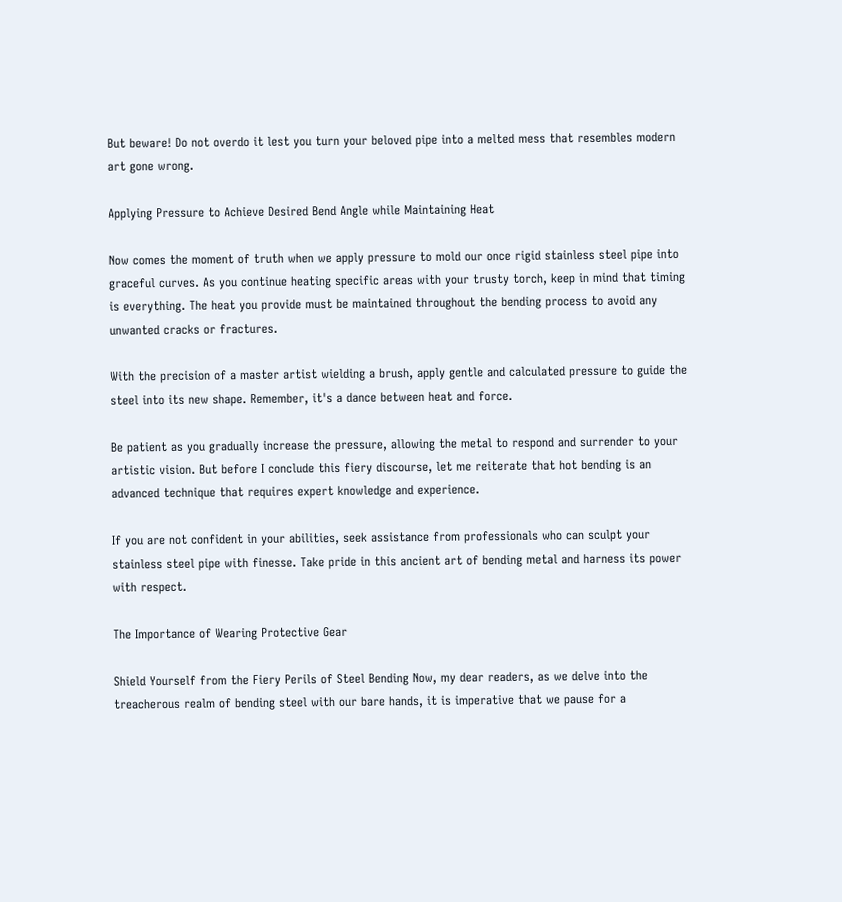But beware! Do not overdo it lest you turn your beloved pipe into a melted mess that resembles modern art gone wrong.

Applying Pressure to Achieve Desired Bend Angle while Maintaining Heat

Now comes the moment of truth when we apply pressure to mold our once rigid stainless steel pipe into graceful curves. As you continue heating specific areas with your trusty torch, keep in mind that timing is everything. The heat you provide must be maintained throughout the bending process to avoid any unwanted cracks or fractures.

With the precision of a master artist wielding a brush, apply gentle and calculated pressure to guide the steel into its new shape. Remember, it's a dance between heat and force.

Be patient as you gradually increase the pressure, allowing the metal to respond and surrender to your artistic vision. But before I conclude this fiery discourse, let me reiterate that hot bending is an advanced technique that requires expert knowledge and experience.

If you are not confident in your abilities, seek assistance from professionals who can sculpt your stainless steel pipe with finesse. Take pride in this ancient art of bending metal and harness its power with respect.

The Importance of Wearing Protective Gear

Shield Yourself from the Fiery Perils of Steel Bending Now, my dear readers, as we delve into the treacherous realm of bending steel with our bare hands, it is imperative that we pause for a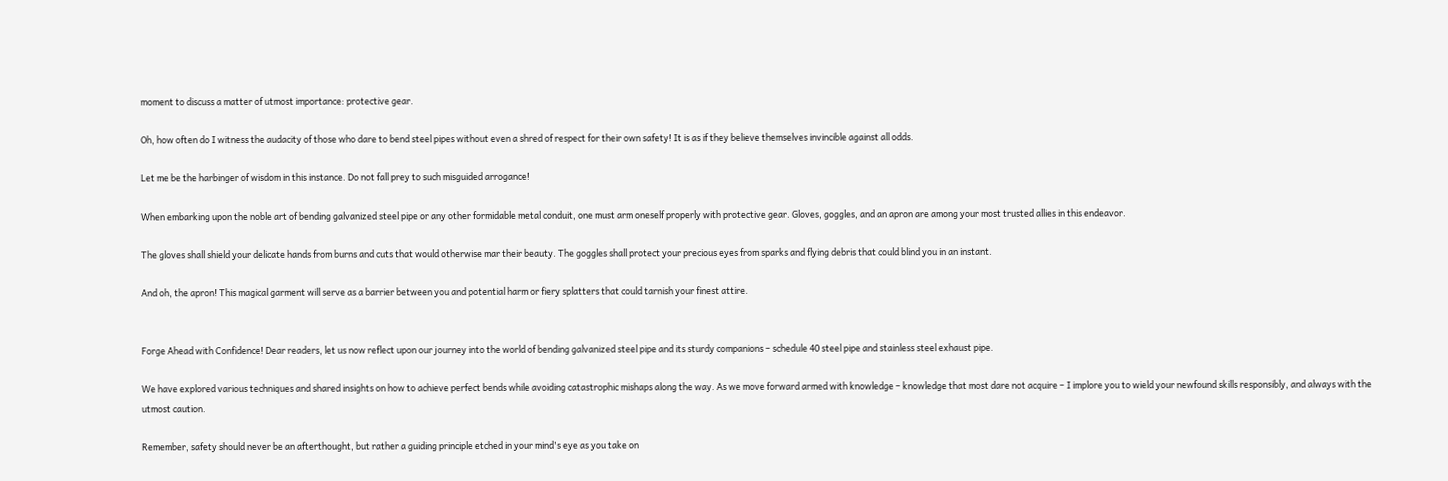moment to discuss a matter of utmost importance: protective gear.

Oh, how often do I witness the audacity of those who dare to bend steel pipes without even a shred of respect for their own safety! It is as if they believe themselves invincible against all odds.

Let me be the harbinger of wisdom in this instance. Do not fall prey to such misguided arrogance!

When embarking upon the noble art of bending galvanized steel pipe or any other formidable metal conduit, one must arm oneself properly with protective gear. Gloves, goggles, and an apron are among your most trusted allies in this endeavor.

The gloves shall shield your delicate hands from burns and cuts that would otherwise mar their beauty. The goggles shall protect your precious eyes from sparks and flying debris that could blind you in an instant.

And oh, the apron! This magical garment will serve as a barrier between you and potential harm or fiery splatters that could tarnish your finest attire.


Forge Ahead with Confidence! Dear readers, let us now reflect upon our journey into the world of bending galvanized steel pipe and its sturdy companions – schedule 40 steel pipe and stainless steel exhaust pipe.

We have explored various techniques and shared insights on how to achieve perfect bends while avoiding catastrophic mishaps along the way. As we move forward armed with knowledge – knowledge that most dare not acquire – I implore you to wield your newfound skills responsibly, and always with the utmost caution.

Remember, safety should never be an afterthought, but rather a guiding principle etched in your mind's eye as you take on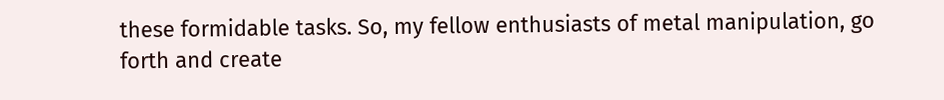these formidable tasks. So, my fellow enthusiasts of metal manipulation, go forth and create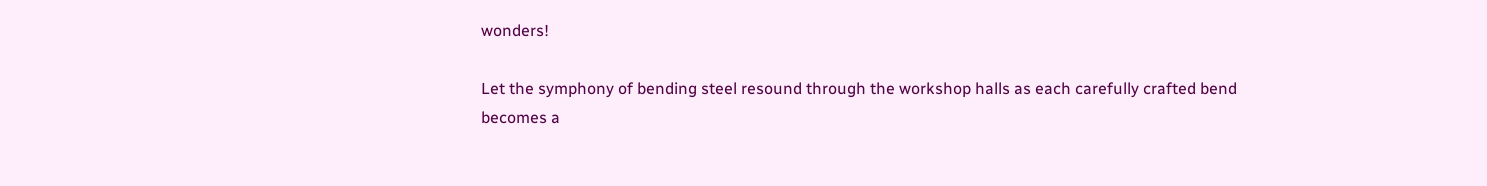wonders!

Let the symphony of bending steel resound through the workshop halls as each carefully crafted bend becomes a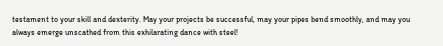testament to your skill and dexterity. May your projects be successful, may your pipes bend smoothly, and may you always emerge unscathed from this exhilarating dance with steel!